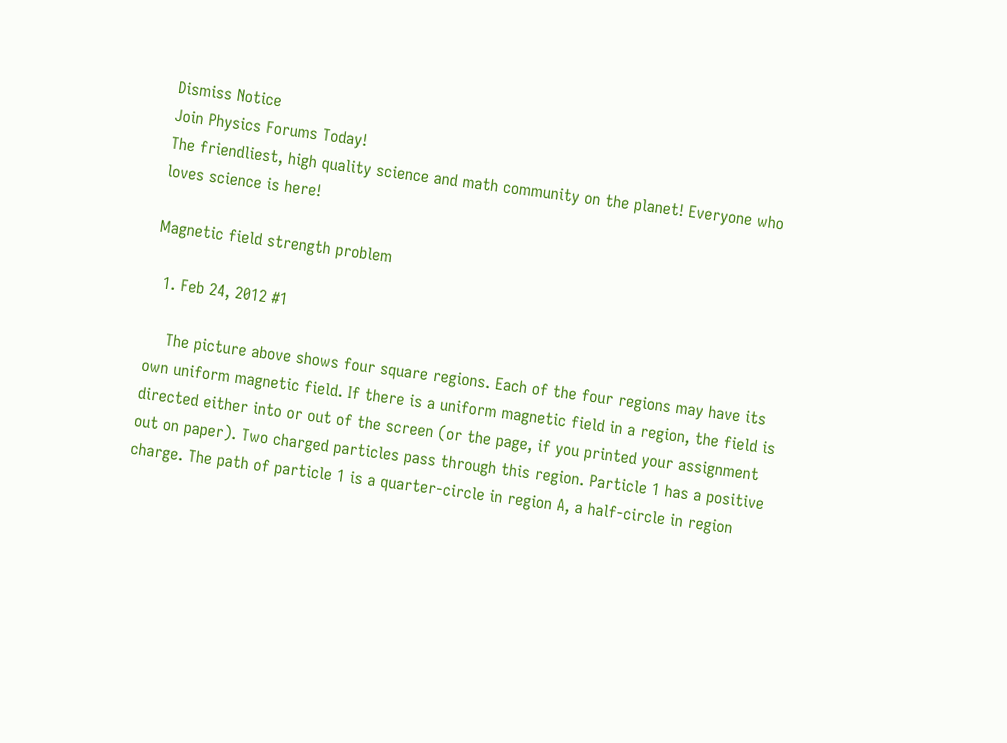Dismiss Notice
Join Physics Forums Today!
The friendliest, high quality science and math community on the planet! Everyone who loves science is here!

Magnetic field strength problem

  1. Feb 24, 2012 #1

    The picture above shows four square regions. Each of the four regions may have its own uniform magnetic field. If there is a uniform magnetic field in a region, the field is directed either into or out of the screen (or the page, if you printed your assignment out on paper). Two charged particles pass through this region. Particle 1 has a positive charge. The path of particle 1 is a quarter-circle in region A, a half-circle in region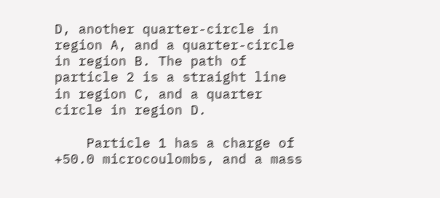D, another quarter-circle in region A, and a quarter-circle in region B. The path of particle 2 is a straight line in region C, and a quarter circle in region D.

    Particle 1 has a charge of +50.0 microcoulombs, and a mass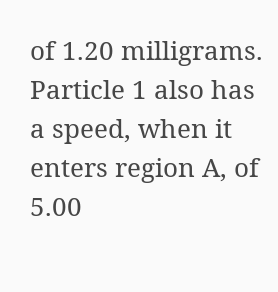of 1.20 milligrams. Particle 1 also has a speed, when it enters region A, of 5.00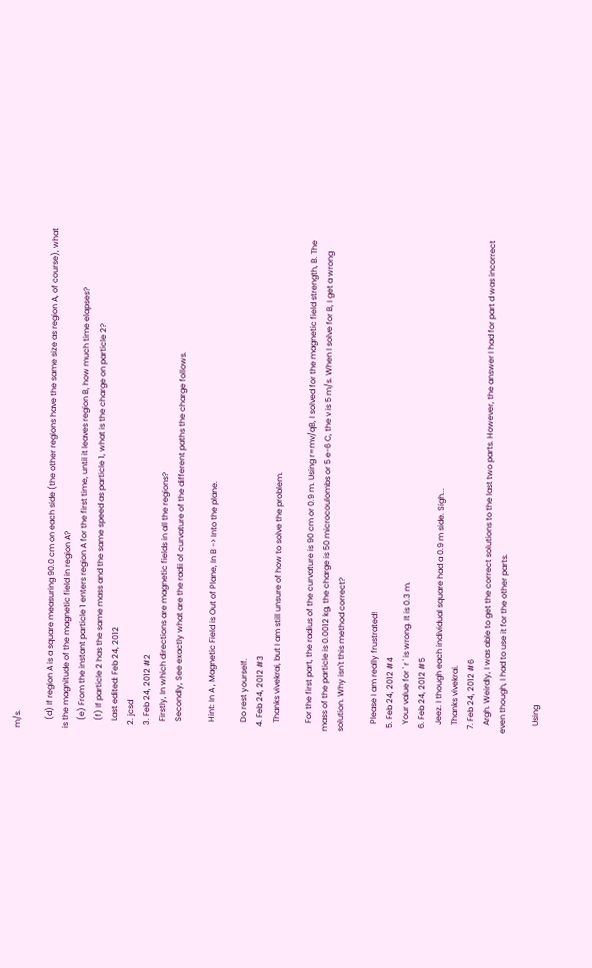m/s.

    (d) If region A is a square measuring 90.0 cm on each side (the other regions have the same size as region A, of course), what is the magnitude of the magnetic field in region A?
    (e) From the instant particle 1 enters region A for the first time, until it leaves region B, how much time elapses?
    (f) If particle 2 has the same mass and the same speed as particle 1, what is the charge on particle 2?
    Last edited: Feb 24, 2012
  2. jcsd
  3. Feb 24, 2012 #2
    Firstly, In which directions are magnetic fields in all the regions?
    Secondly, See exactly what are the radii of curvature of the different paths the charge follows.

    Hint: In A , Magnetic Field is Out of Plane, In B -> Into the plane.

    Do rest yourself.
  4. Feb 24, 2012 #3
    Thanks vivekrai, but I am still unsure of how to solve the problem.

    For the first part, the radius of the curvature is 90 cm or 0.9 m. Using r=mv/qB, I solved for the magnetic field strength, B. The mass of the particle is 0.0012 kg, the charge is 50 microcoulombs or 5 e-6 C, the v is 5 m/s. When I solve for B, I get a wrong solution. Why isn't this method correct?

    Please I am really frustrated!
  5. Feb 24, 2012 #4
    Your value for ' r ' is wrong. It is 0.3 m.
  6. Feb 24, 2012 #5
    Jeez. I though each individual square had a 0.9 m side. Sigh...
    Thanks vivekrai.
  7. Feb 24, 2012 #6
    Argh. Weirdly, I was able to get the correct solutions to the last two parts. However, the answer I had for part d was incorrect even though, I had to use it for the other parts.

    Using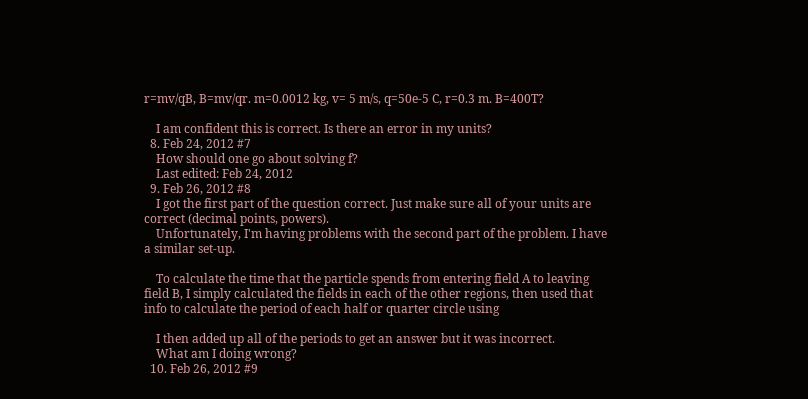r=mv/qB, B=mv/qr. m=0.0012 kg, v= 5 m/s, q=50e-5 C, r=0.3 m. B=400T?

    I am confident this is correct. Is there an error in my units?
  8. Feb 24, 2012 #7
    How should one go about solving f?
    Last edited: Feb 24, 2012
  9. Feb 26, 2012 #8
    I got the first part of the question correct. Just make sure all of your units are correct (decimal points, powers).
    Unfortunately, I'm having problems with the second part of the problem. I have a similar set-up.

    To calculate the time that the particle spends from entering field A to leaving field B, I simply calculated the fields in each of the other regions, then used that info to calculate the period of each half or quarter circle using

    I then added up all of the periods to get an answer but it was incorrect.
    What am I doing wrong?
  10. Feb 26, 2012 #9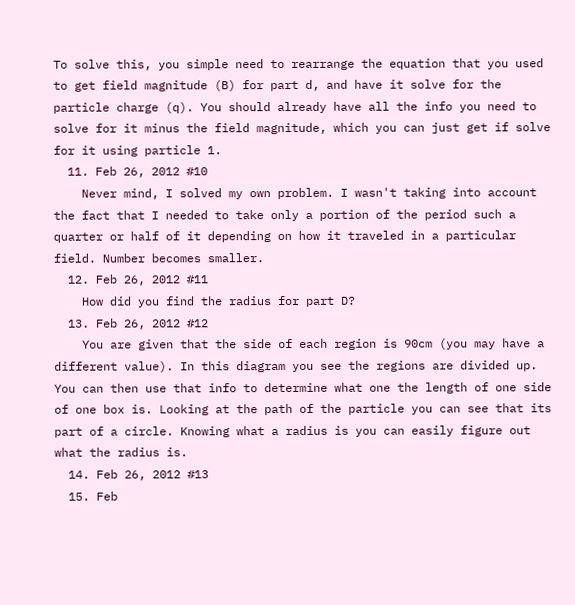To solve this, you simple need to rearrange the equation that you used to get field magnitude (B) for part d, and have it solve for the particle charge (q). You should already have all the info you need to solve for it minus the field magnitude, which you can just get if solve for it using particle 1.
  11. Feb 26, 2012 #10
    Never mind, I solved my own problem. I wasn't taking into account the fact that I needed to take only a portion of the period such a quarter or half of it depending on how it traveled in a particular field. Number becomes smaller.
  12. Feb 26, 2012 #11
    How did you find the radius for part D?
  13. Feb 26, 2012 #12
    You are given that the side of each region is 90cm (you may have a different value). In this diagram you see the regions are divided up. You can then use that info to determine what one the length of one side of one box is. Looking at the path of the particle you can see that its part of a circle. Knowing what a radius is you can easily figure out what the radius is.
  14. Feb 26, 2012 #13
  15. Feb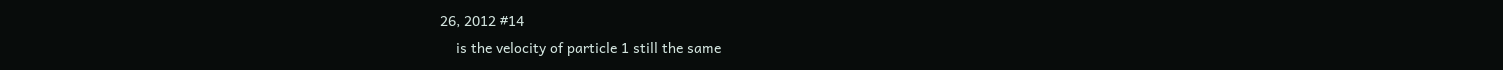26, 2012 #14
    is the velocity of particle 1 still the same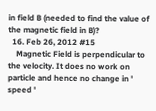in field B (needed to find the value of the magnetic field in B)?
  16. Feb 26, 2012 #15
    Magnetic Field is perpendicular to the velocity. It does no work on particle and hence no change in ' speed '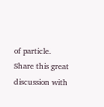of particle.
Share this great discussion with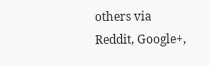others via Reddit, Google+,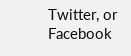Twitter, or Facebook